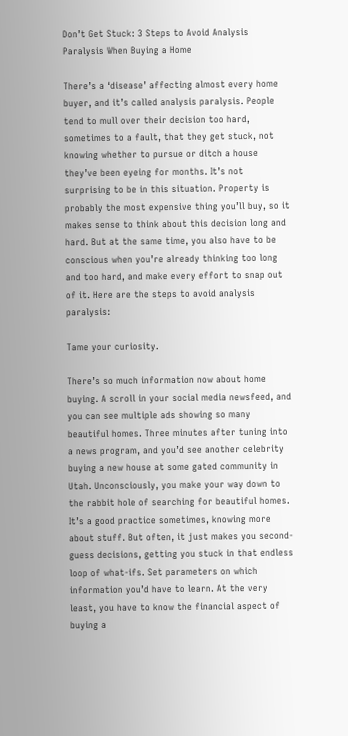Don’t Get Stuck: 3 Steps to Avoid Analysis Paralysis When Buying a Home

There’s a ‘disease’ affecting almost every home buyer, and it’s called analysis paralysis. People tend to mull over their decision too hard, sometimes to a fault, that they get stuck, not knowing whether to pursue or ditch a house they’ve been eyeing for months. It’s not surprising to be in this situation. Property is probably the most expensive thing you’ll buy, so it makes sense to think about this decision long and hard. But at the same time, you also have to be conscious when you’re already thinking too long and too hard, and make every effort to snap out of it. Here are the steps to avoid analysis paralysis:

Tame your curiosity.

There’s so much information now about home buying. A scroll in your social media newsfeed, and you can see multiple ads showing so many beautiful homes. Three minutes after tuning into a news program, and you’d see another celebrity buying a new house at some gated community in Utah. Unconsciously, you make your way down to the rabbit hole of searching for beautiful homes. It’s a good practice sometimes, knowing more about stuff. But often, it just makes you second-guess decisions, getting you stuck in that endless loop of what-ifs. Set parameters on which information you’d have to learn. At the very least, you have to know the financial aspect of buying a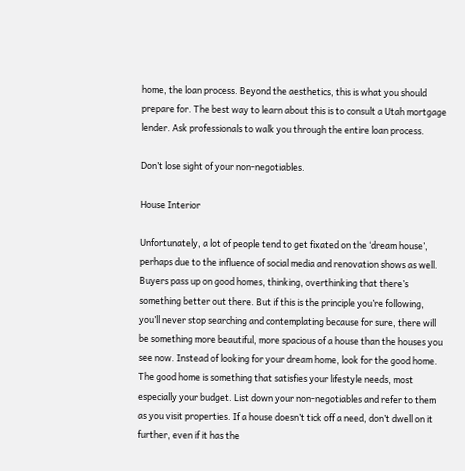home, the loan process. Beyond the aesthetics, this is what you should prepare for. The best way to learn about this is to consult a Utah mortgage lender. Ask professionals to walk you through the entire loan process.

Don’t lose sight of your non-negotiables.

House Interior

Unfortunately, a lot of people tend to get fixated on the ‘dream house’, perhaps due to the influence of social media and renovation shows as well. Buyers pass up on good homes, thinking, overthinking that there’s something better out there. But if this is the principle you’re following, you’ll never stop searching and contemplating because for sure, there will be something more beautiful, more spacious of a house than the houses you see now. Instead of looking for your dream home, look for the good home. The good home is something that satisfies your lifestyle needs, most especially your budget. List down your non-negotiables and refer to them as you visit properties. If a house doesn’t tick off a need, don’t dwell on it further, even if it has the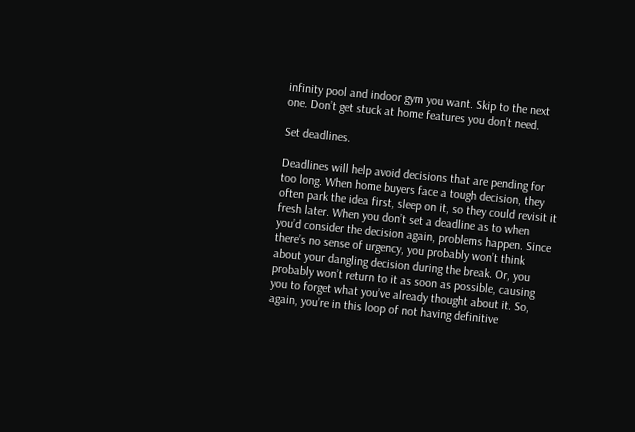infinity pool and indoor gym you want. Skip to the next one. Don’t get stuck at home features you don’t need.

Set deadlines.

Deadlines will help avoid decisions that are pending for too long. When home buyers face a tough decision, they often park the idea first, sleep on it, so they could revisit it fresh later. When you don’t set a deadline as to when you’d consider the decision again, problems happen. Since there’s no sense of urgency, you probably won’t think about your dangling decision during the break. Or, you probably won’t return to it as soon as possible, causing you to forget what you’ve already thought about it. So, again, you’re in this loop of not having definitive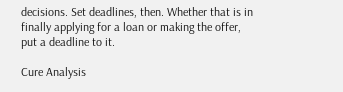decisions. Set deadlines, then. Whether that is in finally applying for a loan or making the offer, put a deadline to it.

Cure Analysis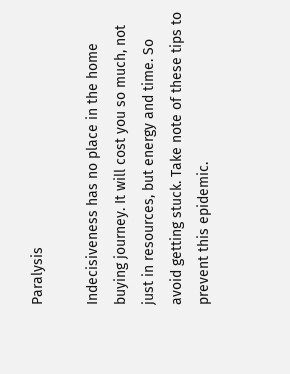Paralysis

Indecisiveness has no place in the home buying journey. It will cost you so much, not just in resources, but energy and time. So avoid getting stuck. Take note of these tips to prevent this epidemic.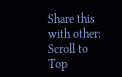Share this with other:
Scroll to Top